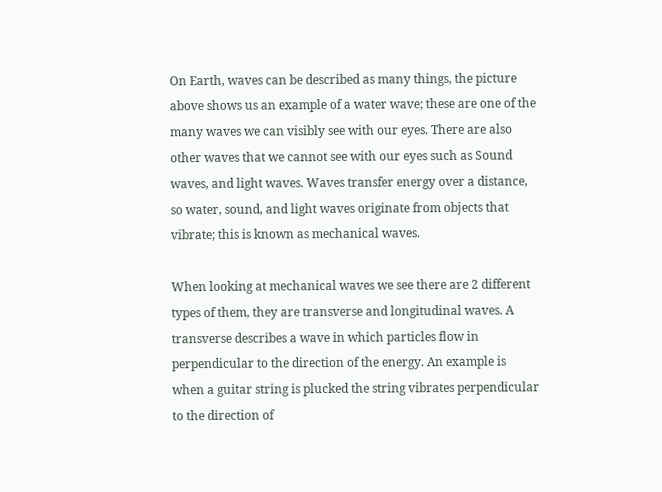On Earth, waves can be described as many things, the picture above shows us an example of a water wave; these are one of the many waves we can visibly see with our eyes. There are also other waves that we cannot see with our eyes such as Sound waves, and light waves. Waves transfer energy over a distance, so water, sound, and light waves originate from objects that vibrate; this is known as mechanical waves.

When looking at mechanical waves we see there are 2 different types of them, they are transverse and longitudinal waves. A transverse describes a wave in which particles flow in perpendicular to the direction of the energy. An example is when a guitar string is plucked the string vibrates perpendicular to the direction of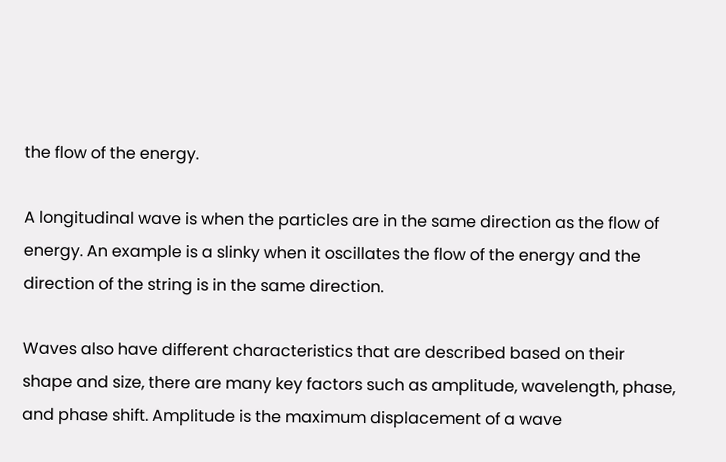the flow of the energy.

A longitudinal wave is when the particles are in the same direction as the flow of energy. An example is a slinky when it oscillates the flow of the energy and the direction of the string is in the same direction.

Waves also have different characteristics that are described based on their shape and size, there are many key factors such as amplitude, wavelength, phase, and phase shift. Amplitude is the maximum displacement of a wave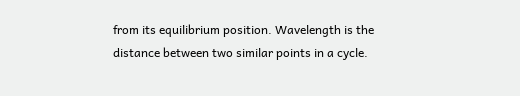from its equilibrium position. Wavelength is the distance between two similar points in a cycle.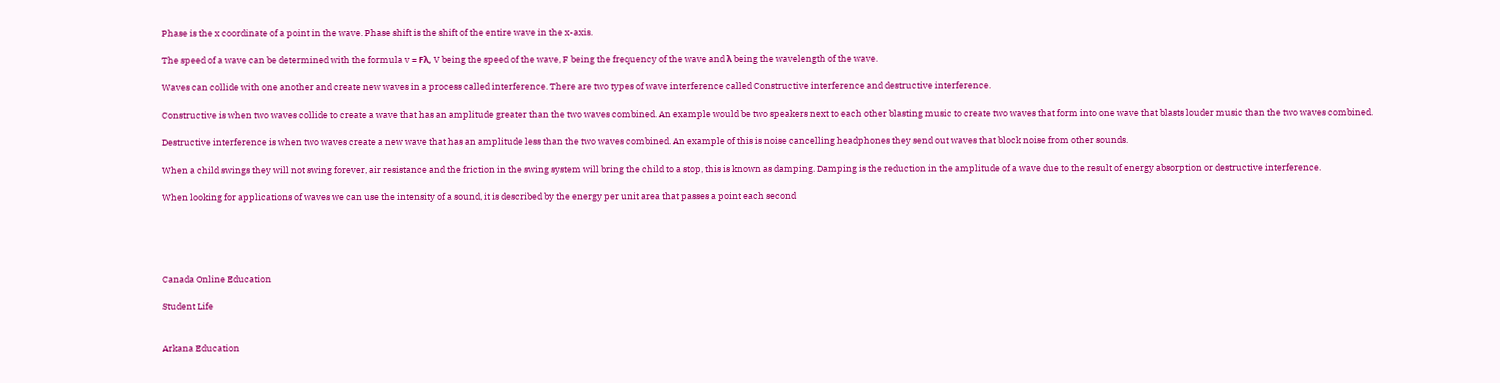Phase is the x coordinate of a point in the wave. Phase shift is the shift of the entire wave in the x-axis.

The speed of a wave can be determined with the formula v = Fλ, V being the speed of the wave, F being the frequency of the wave and λ being the wavelength of the wave.

Waves can collide with one another and create new waves in a process called interference. There are two types of wave interference called Constructive interference and destructive interference.

Constructive is when two waves collide to create a wave that has an amplitude greater than the two waves combined. An example would be two speakers next to each other blasting music to create two waves that form into one wave that blasts louder music than the two waves combined.

Destructive interference is when two waves create a new wave that has an amplitude less than the two waves combined. An example of this is noise cancelling headphones they send out waves that block noise from other sounds.

When a child swings they will not swing forever, air resistance and the friction in the swing system will bring the child to a stop, this is known as damping. Damping is the reduction in the amplitude of a wave due to the result of energy absorption or destructive interference.

When looking for applications of waves we can use the intensity of a sound, it is described by the energy per unit area that passes a point each second





Canada Online Education

Student Life


Arkana Education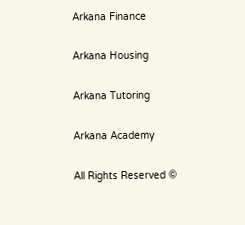Arkana Finance

Arkana Housing

Arkana Tutoring

Arkana Academy

All Rights Reserved ©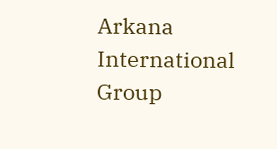Arkana International Group